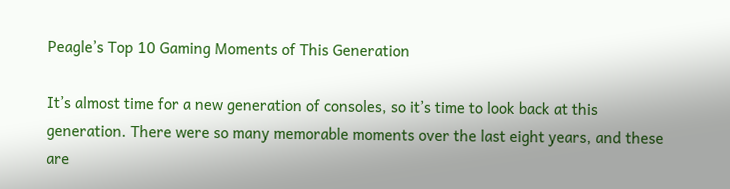Peagle’s Top 10 Gaming Moments of This Generation

It’s almost time for a new generation of consoles, so it’s time to look back at this generation. There were so many memorable moments over the last eight years, and these are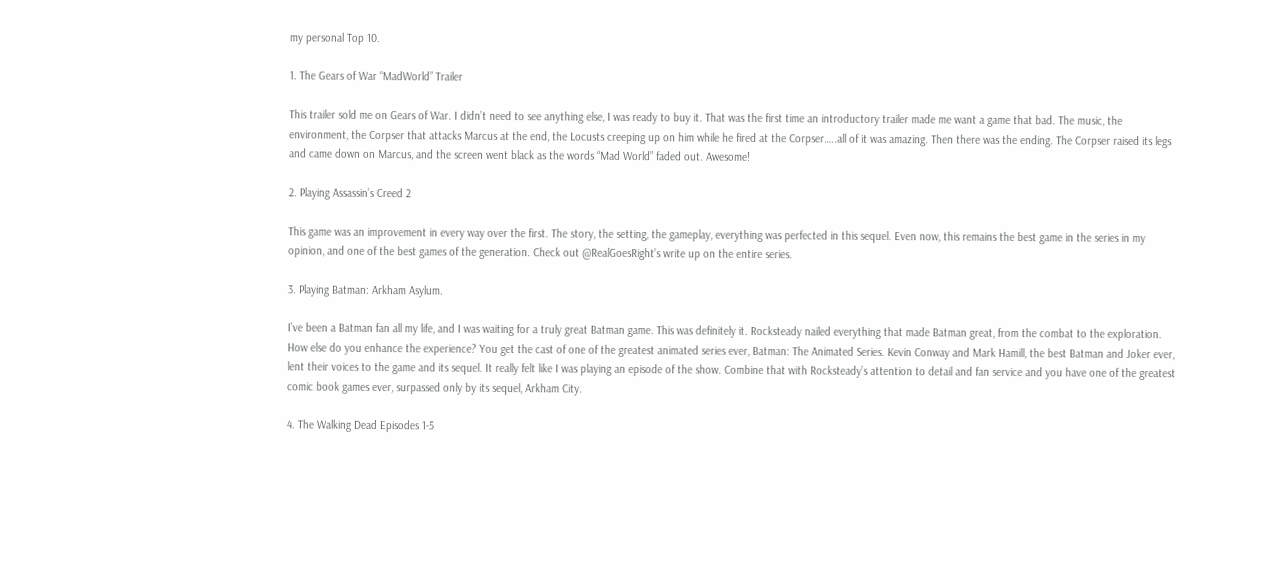my personal Top 10.

1. The Gears of War “MadWorld” Trailer

This trailer sold me on Gears of War. I didn’t need to see anything else, I was ready to buy it. That was the first time an introductory trailer made me want a game that bad. The music, the environment, the Corpser that attacks Marcus at the end, the Locusts creeping up on him while he fired at the Corpser…..all of it was amazing. Then there was the ending. The Corpser raised its legs and came down on Marcus, and the screen went black as the words “Mad World” faded out. Awesome!

2. Playing Assassin’s Creed 2

This game was an improvement in every way over the first. The story, the setting, the gameplay, everything was perfected in this sequel. Even now, this remains the best game in the series in my opinion, and one of the best games of the generation. Check out @RealGoesRight’s write up on the entire series.

3. Playing Batman: Arkham Asylum.

I’ve been a Batman fan all my life, and I was waiting for a truly great Batman game. This was definitely it. Rocksteady nailed everything that made Batman great, from the combat to the exploration. How else do you enhance the experience? You get the cast of one of the greatest animated series ever, Batman: The Animated Series. Kevin Conway and Mark Hamill, the best Batman and Joker ever, lent their voices to the game and its sequel. It really felt like I was playing an episode of the show. Combine that with Rocksteady’s attention to detail and fan service and you have one of the greatest comic book games ever, surpassed only by its sequel, Arkham City.

4. The Walking Dead Episodes 1-5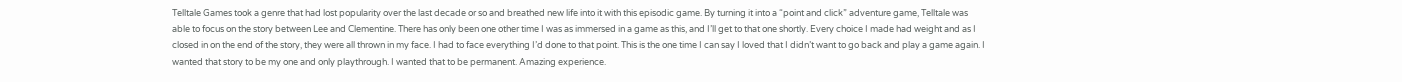Telltale Games took a genre that had lost popularity over the last decade or so and breathed new life into it with this episodic game. By turning it into a “point and click” adventure game, Telltale was able to focus on the story between Lee and Clementine. There has only been one other time I was as immersed in a game as this, and I’ll get to that one shortly. Every choice I made had weight and as I closed in on the end of the story, they were all thrown in my face. I had to face everything I’d done to that point. This is the one time I can say I loved that I didn’t want to go back and play a game again. I wanted that story to be my one and only playthrough. I wanted that to be permanent. Amazing experience.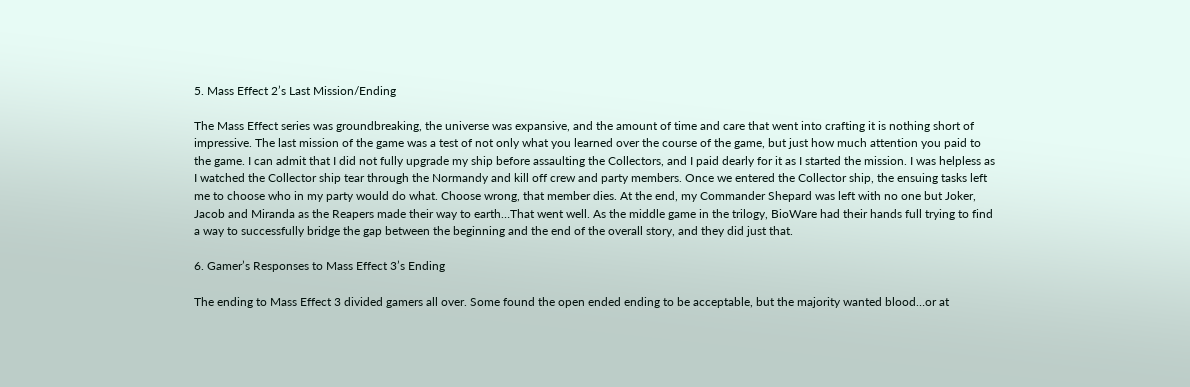5. Mass Effect 2’s Last Mission/Ending

The Mass Effect series was groundbreaking, the universe was expansive, and the amount of time and care that went into crafting it is nothing short of impressive. The last mission of the game was a test of not only what you learned over the course of the game, but just how much attention you paid to the game. I can admit that I did not fully upgrade my ship before assaulting the Collectors, and I paid dearly for it as I started the mission. I was helpless as I watched the Collector ship tear through the Normandy and kill off crew and party members. Once we entered the Collector ship, the ensuing tasks left me to choose who in my party would do what. Choose wrong, that member dies. At the end, my Commander Shepard was left with no one but Joker, Jacob and Miranda as the Reapers made their way to earth…That went well. As the middle game in the trilogy, BioWare had their hands full trying to find a way to successfully bridge the gap between the beginning and the end of the overall story, and they did just that.

6. Gamer’s Responses to Mass Effect 3’s Ending

The ending to Mass Effect 3 divided gamers all over. Some found the open ended ending to be acceptable, but the majority wanted blood…or at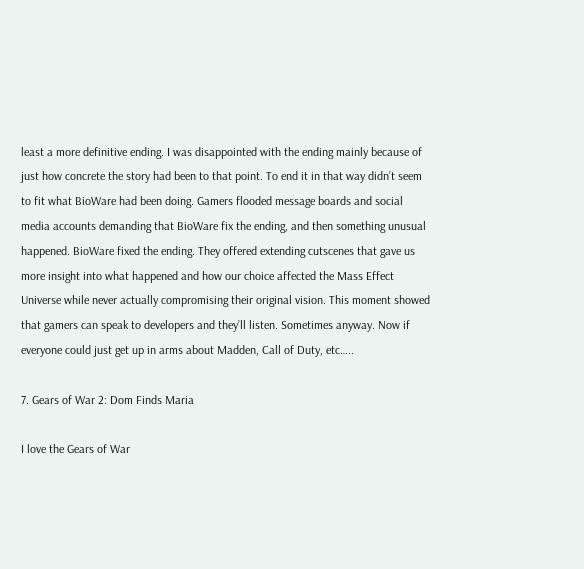least a more definitive ending. I was disappointed with the ending mainly because of just how concrete the story had been to that point. To end it in that way didn’t seem to fit what BioWare had been doing. Gamers flooded message boards and social media accounts demanding that BioWare fix the ending, and then something unusual happened. BioWare fixed the ending. They offered extending cutscenes that gave us more insight into what happened and how our choice affected the Mass Effect Universe while never actually compromising their original vision. This moment showed that gamers can speak to developers and they’ll listen. Sometimes anyway. Now if everyone could just get up in arms about Madden, Call of Duty, etc…..

7. Gears of War 2: Dom Finds Maria

I love the Gears of War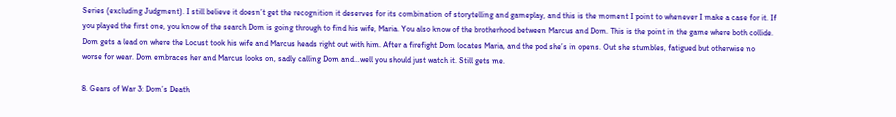Series (excluding Judgment). I still believe it doesn’t get the recognition it deserves for its combination of storytelling and gameplay, and this is the moment I point to whenever I make a case for it. If you played the first one, you know of the search Dom is going through to find his wife, Maria. You also know of the brotherhood between Marcus and Dom. This is the point in the game where both collide. Dom gets a lead on where the Locust took his wife and Marcus heads right out with him. After a firefight Dom locates Maria, and the pod she’s in opens. Out she stumbles, fatigued but otherwise no worse for wear. Dom embraces her and Marcus looks on, sadly calling Dom and…well you should just watch it. Still gets me.

8. Gears of War 3: Dom’s Death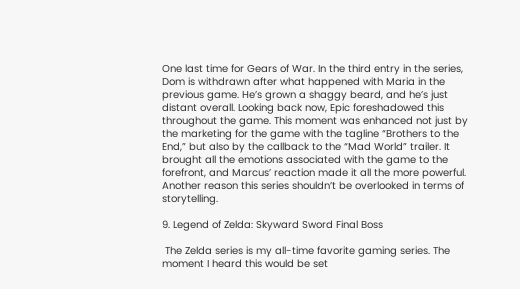One last time for Gears of War. In the third entry in the series, Dom is withdrawn after what happened with Maria in the previous game. He’s grown a shaggy beard, and he’s just distant overall. Looking back now, Epic foreshadowed this throughout the game. This moment was enhanced not just by the marketing for the game with the tagline “Brothers to the End,” but also by the callback to the “Mad World” trailer. It brought all the emotions associated with the game to the forefront, and Marcus’ reaction made it all the more powerful. Another reason this series shouldn’t be overlooked in terms of storytelling.

9. Legend of Zelda: Skyward Sword Final Boss

 The Zelda series is my all-time favorite gaming series. The moment I heard this would be set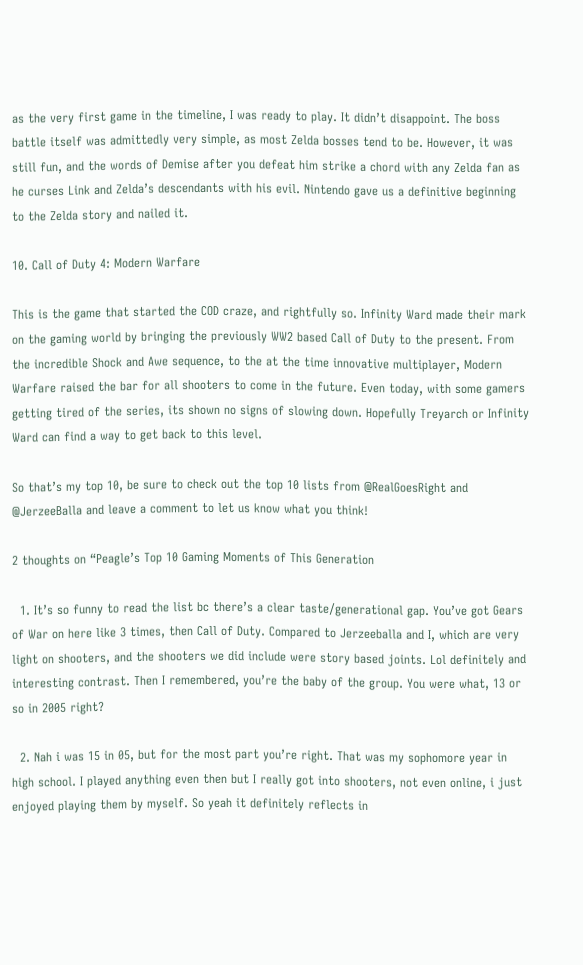as the very first game in the timeline, I was ready to play. It didn’t disappoint. The boss battle itself was admittedly very simple, as most Zelda bosses tend to be. However, it was still fun, and the words of Demise after you defeat him strike a chord with any Zelda fan as he curses Link and Zelda’s descendants with his evil. Nintendo gave us a definitive beginning to the Zelda story and nailed it.

10. Call of Duty 4: Modern Warfare

This is the game that started the COD craze, and rightfully so. Infinity Ward made their mark on the gaming world by bringing the previously WW2 based Call of Duty to the present. From the incredible Shock and Awe sequence, to the at the time innovative multiplayer, Modern Warfare raised the bar for all shooters to come in the future. Even today, with some gamers getting tired of the series, its shown no signs of slowing down. Hopefully Treyarch or Infinity Ward can find a way to get back to this level.

So that’s my top 10, be sure to check out the top 10 lists from @RealGoesRight and @JerzeeBalla and leave a comment to let us know what you think!

2 thoughts on “Peagle’s Top 10 Gaming Moments of This Generation

  1. It’s so funny to read the list bc there’s a clear taste/generational gap. You’ve got Gears of War on here like 3 times, then Call of Duty. Compared to Jerzeeballa and I, which are very light on shooters, and the shooters we did include were story based joints. Lol definitely and interesting contrast. Then I remembered, you’re the baby of the group. You were what, 13 or so in 2005 right?

  2. Nah i was 15 in 05, but for the most part you’re right. That was my sophomore year in high school. I played anything even then but I really got into shooters, not even online, i just enjoyed playing them by myself. So yeah it definitely reflects in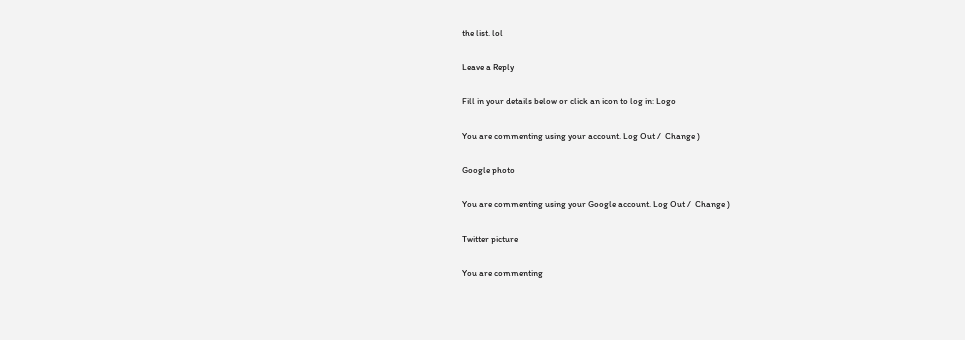the list. lol

Leave a Reply

Fill in your details below or click an icon to log in: Logo

You are commenting using your account. Log Out /  Change )

Google photo

You are commenting using your Google account. Log Out /  Change )

Twitter picture

You are commenting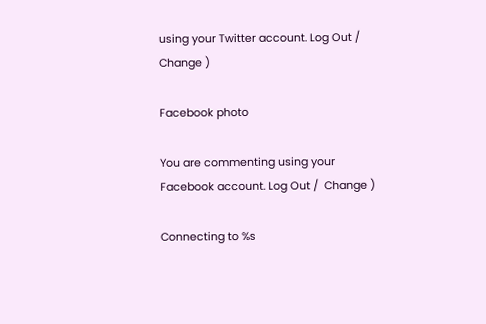using your Twitter account. Log Out /  Change )

Facebook photo

You are commenting using your Facebook account. Log Out /  Change )

Connecting to %s